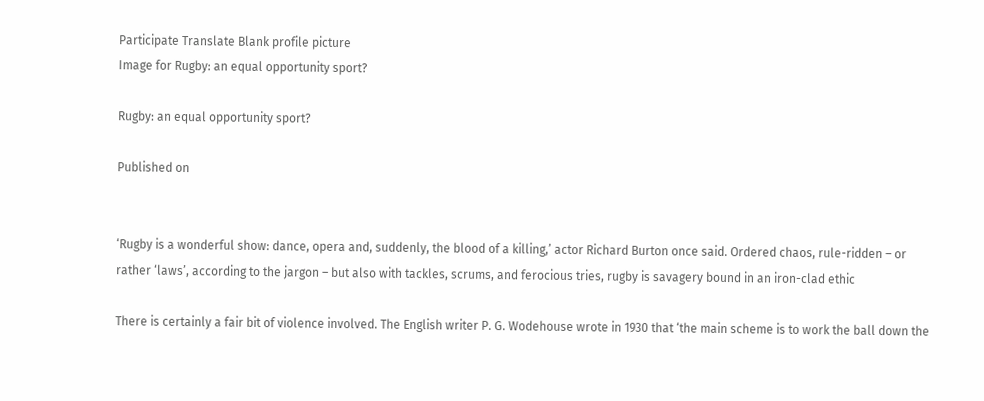Participate Translate Blank profile picture
Image for Rugby: an equal opportunity sport?

Rugby: an equal opportunity sport?

Published on


‘Rugby is a wonderful show: dance, opera and, suddenly, the blood of a killing,’ actor Richard Burton once said. Ordered chaos, rule-ridden – or rather ‘laws’, according to the jargon – but also with tackles, scrums, and ferocious tries, rugby is savagery bound in an iron-clad ethic

There is certainly a fair bit of violence involved. The English writer P. G. Wodehouse wrote in 1930 that ‘the main scheme is to work the ball down the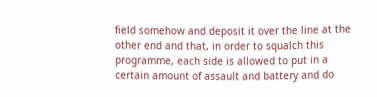field somehow and deposit it over the line at the other end and that, in order to squalch this programme, each side is allowed to put in a certain amount of assault and battery and do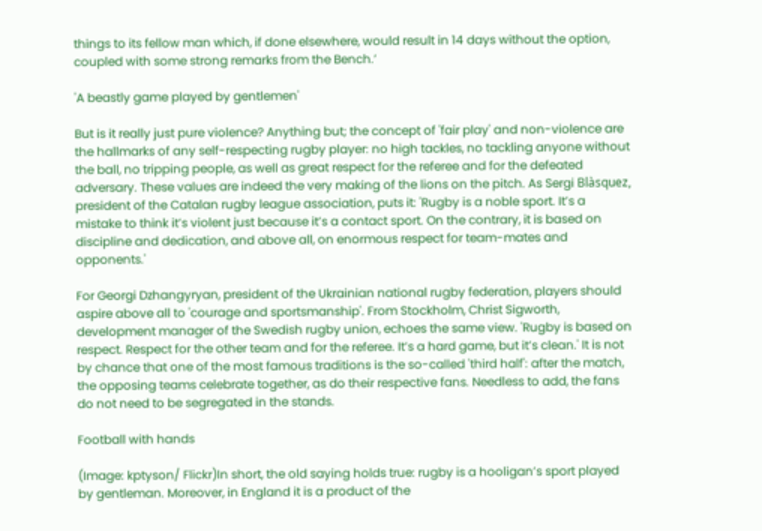things to its fellow man which, if done elsewhere, would result in 14 days without the option, coupled with some strong remarks from the Bench.’

'A beastly game played by gentlemen'

But is it really just pure violence? Anything but; the concept of 'fair play' and non-violence are the hallmarks of any self-respecting rugby player: no high tackles, no tackling anyone without the ball, no tripping people, as well as great respect for the referee and for the defeated adversary. These values are indeed the very making of the lions on the pitch. As Sergi Blàsquez, president of the Catalan rugby league association, puts it: 'Rugby is a noble sport. It’s a mistake to think it’s violent just because it’s a contact sport. On the contrary, it is based on discipline and dedication, and above all, on enormous respect for team-mates and opponents.'

For Georgi Dzhangyryan, president of the Ukrainian national rugby federation, players should aspire above all to 'courage and sportsmanship'. From Stockholm, Christ Sigworth, development manager of the Swedish rugby union, echoes the same view. 'Rugby is based on respect. Respect for the other team and for the referee. It’s a hard game, but it’s clean.' It is not by chance that one of the most famous traditions is the so-called 'third half': after the match, the opposing teams celebrate together, as do their respective fans. Needless to add, the fans do not need to be segregated in the stands.

Football with hands

(Image: kptyson/ Flickr)In short, the old saying holds true: rugby is a hooligan’s sport played by gentleman. Moreover, in England it is a product of the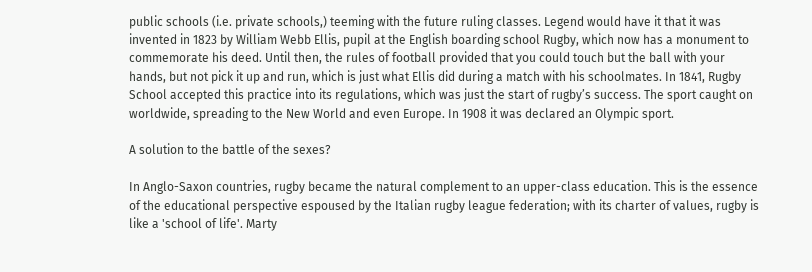public schools (i.e. private schools,) teeming with the future ruling classes. Legend would have it that it was invented in 1823 by William Webb Ellis, pupil at the English boarding school Rugby, which now has a monument to commemorate his deed. Until then, the rules of football provided that you could touch but the ball with your hands, but not pick it up and run, which is just what Ellis did during a match with his schoolmates. In 1841, Rugby School accepted this practice into its regulations, which was just the start of rugby’s success. The sport caught on worldwide, spreading to the New World and even Europe. In 1908 it was declared an Olympic sport.

A solution to the battle of the sexes?

In Anglo-Saxon countries, rugby became the natural complement to an upper-class education. This is the essence of the educational perspective espoused by the Italian rugby league federation; with its charter of values, rugby is like a 'school of life'. Marty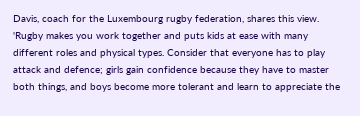Davis, coach for the Luxembourg rugby federation, shares this view. 'Rugby makes you work together and puts kids at ease with many different roles and physical types. Consider that everyone has to play attack and defence; girls gain confidence because they have to master both things, and boys become more tolerant and learn to appreciate the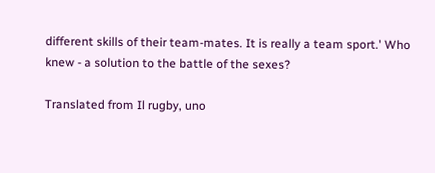different skills of their team-mates. It is really a team sport.' Who knew - a solution to the battle of the sexes?

Translated from Il rugby, uno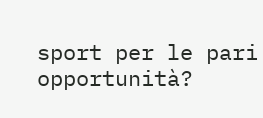sport per le pari opportunità?